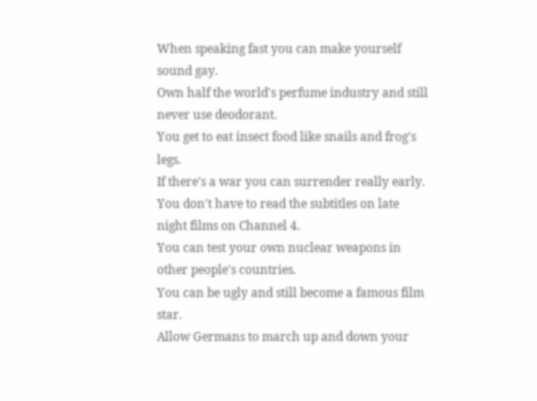When speaking fast you can make yourself sound gay.
Own half the world's perfume industry and still never use deodorant.
You get to eat insect food like snails and frog's legs.
If there's a war you can surrender really early.
You don't have to read the subtitles on late night films on Channel 4.
You can test your own nuclear weapons in other people's countries.
You can be ugly and still become a famous film star.
Allow Germans to march up and down your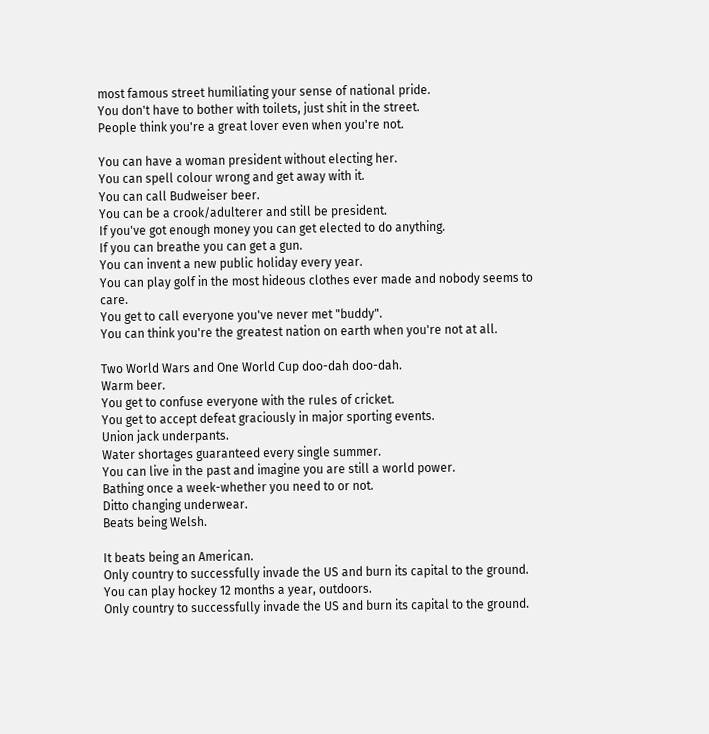most famous street humiliating your sense of national pride.
You don't have to bother with toilets, just shit in the street.
People think you're a great lover even when you're not.

You can have a woman president without electing her.
You can spell colour wrong and get away with it.
You can call Budweiser beer.
You can be a crook/adulterer and still be president.
If you've got enough money you can get elected to do anything.
If you can breathe you can get a gun.
You can invent a new public holiday every year.
You can play golf in the most hideous clothes ever made and nobody seems to care.
You get to call everyone you've never met "buddy".
You can think you're the greatest nation on earth when you're not at all.

Two World Wars and One World Cup doo-dah doo-dah.
Warm beer.
You get to confuse everyone with the rules of cricket.
You get to accept defeat graciously in major sporting events.
Union jack underpants.
Water shortages guaranteed every single summer.
You can live in the past and imagine you are still a world power.
Bathing once a week-whether you need to or not.
Ditto changing underwear.
Beats being Welsh.

It beats being an American.
Only country to successfully invade the US and burn its capital to the ground.
You can play hockey 12 months a year, outdoors.
Only country to successfully invade the US and burn its capital to the ground.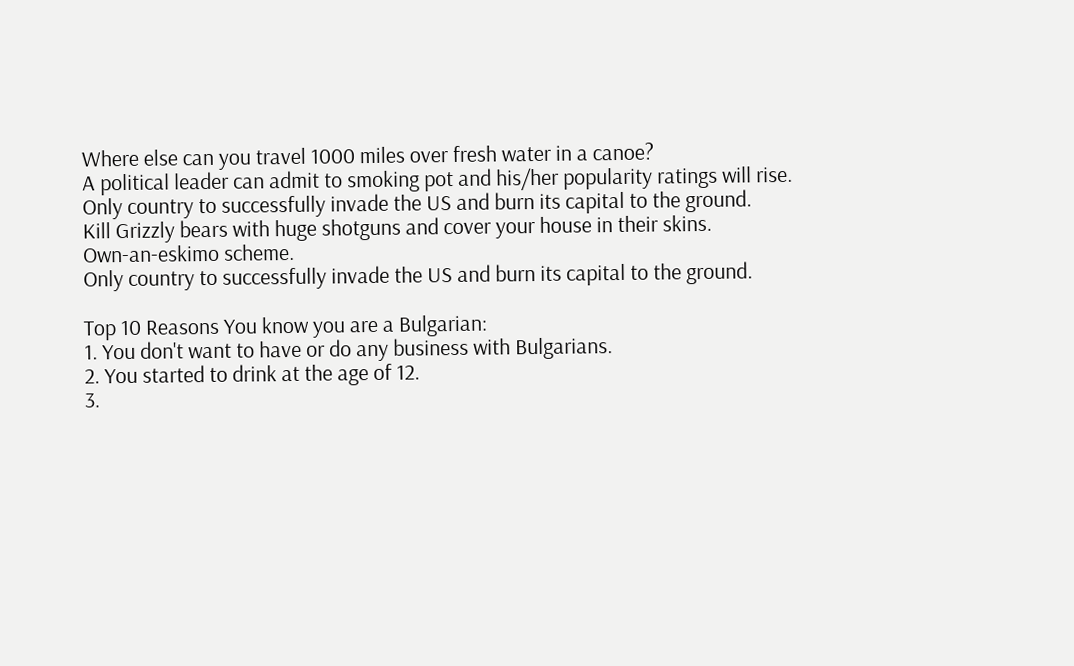Where else can you travel 1000 miles over fresh water in a canoe?
A political leader can admit to smoking pot and his/her popularity ratings will rise.
Only country to successfully invade the US and burn its capital to the ground.
Kill Grizzly bears with huge shotguns and cover your house in their skins.
Own-an-eskimo scheme.
Only country to successfully invade the US and burn its capital to the ground.

Top 10 Reasons You know you are a Bulgarian:
1. You don't want to have or do any business with Bulgarians.
2. You started to drink at the age of 12.
3.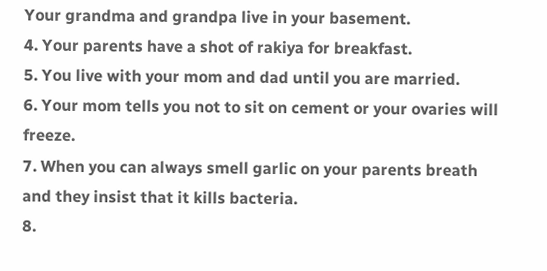Your grandma and grandpa live in your basement.
4. Your parents have a shot of rakiya for breakfast.
5. You live with your mom and dad until you are married.
6. Your mom tells you not to sit on cement or your ovaries will freeze.
7. When you can always smell garlic on your parents breath and they insist that it kills bacteria.
8.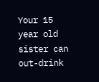Your 15 year old sister can out-drink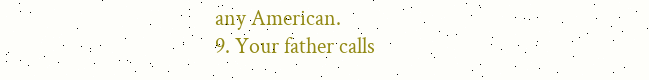any American.
9. Your father calls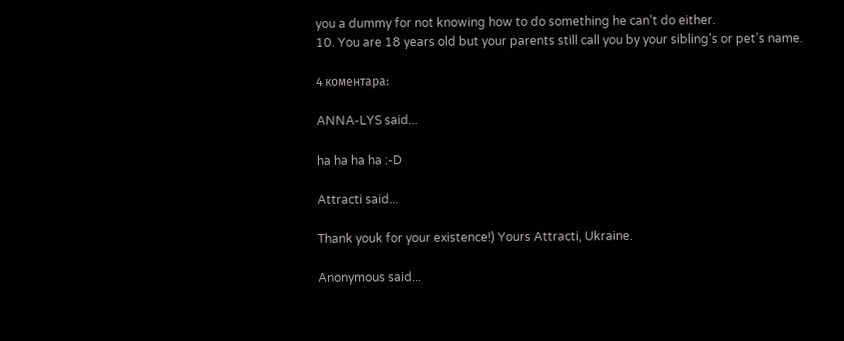you a dummy for not knowing how to do something he can't do either.
10. You are 18 years old but your parents still call you by your sibling's or pet's name.

4 коментара:

ANNA-LYS said...

ha ha ha ha :-D

Attracti said...

Thank youk for your existence!) Yours Attracti, Ukraine.

Anonymous said...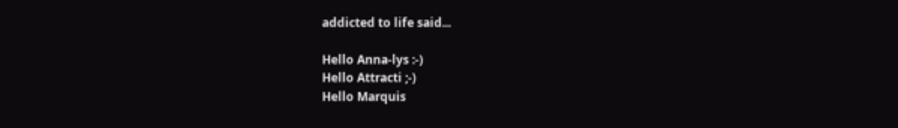addicted to life said...

Hello Anna-lys :-)
Hello Attracti ;-)
Hello Marquis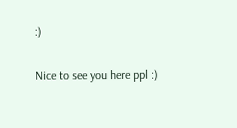:)

Nice to see you here ppl :)